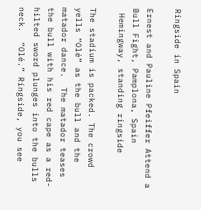Ringside in Spain

Ernest and Pauline Pfeiffer Attend a Bull Fight, Pamplona, Spain
 Hemingway, standing ringside

The stadium is packed. The crowd yells “Olé” as the bull and the matador dance.  The matador teases the bull with his red cape as a red-hilted sword plunges into the bulls neck.  “Olé.” Ringside, you see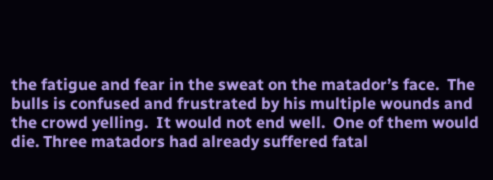the fatigue and fear in the sweat on the matador’s face.  The bulls is confused and frustrated by his multiple wounds and the crowd yelling.  It would not end well.  One of them would die. Three matadors had already suffered fatal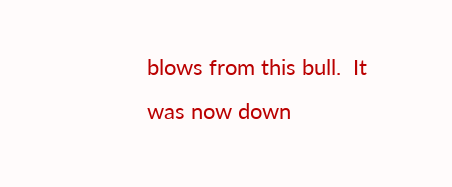blows from this bull.  It was now down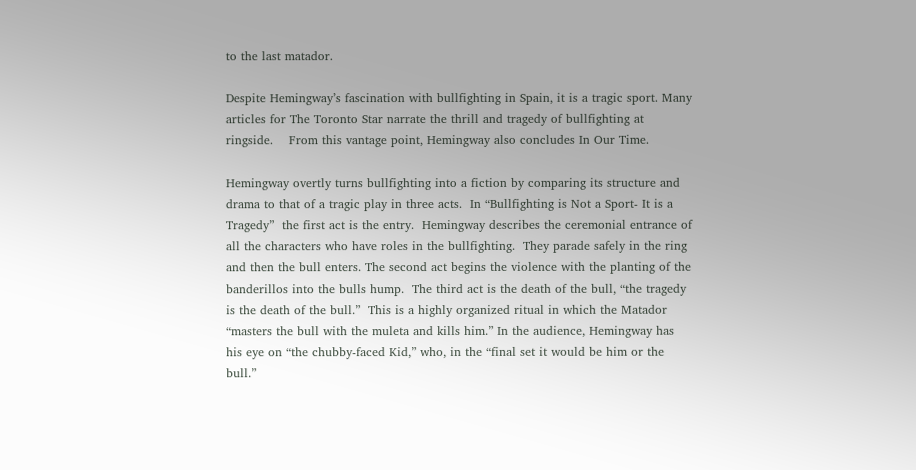to the last matador.

Despite Hemingway’s fascination with bullfighting in Spain, it is a tragic sport. Many articles for The Toronto Star narrate the thrill and tragedy of bullfighting at ringside.    From this vantage point, Hemingway also concludes In Our Time.

Hemingway overtly turns bullfighting into a fiction by comparing its structure and drama to that of a tragic play in three acts.  In “Bullfighting is Not a Sport- It is a Tragedy”  the first act is the entry.  Hemingway describes the ceremonial entrance of all the characters who have roles in the bullfighting.  They parade safely in the ring and then the bull enters. The second act begins the violence with the planting of the banderillos into the bulls hump.  The third act is the death of the bull, “the tragedy is the death of the bull.”  This is a highly organized ritual in which the Matador “masters the bull with the muleta and kills him.” In the audience, Hemingway has his eye on “the chubby-faced Kid,” who, in the “final set it would be him or the bull.”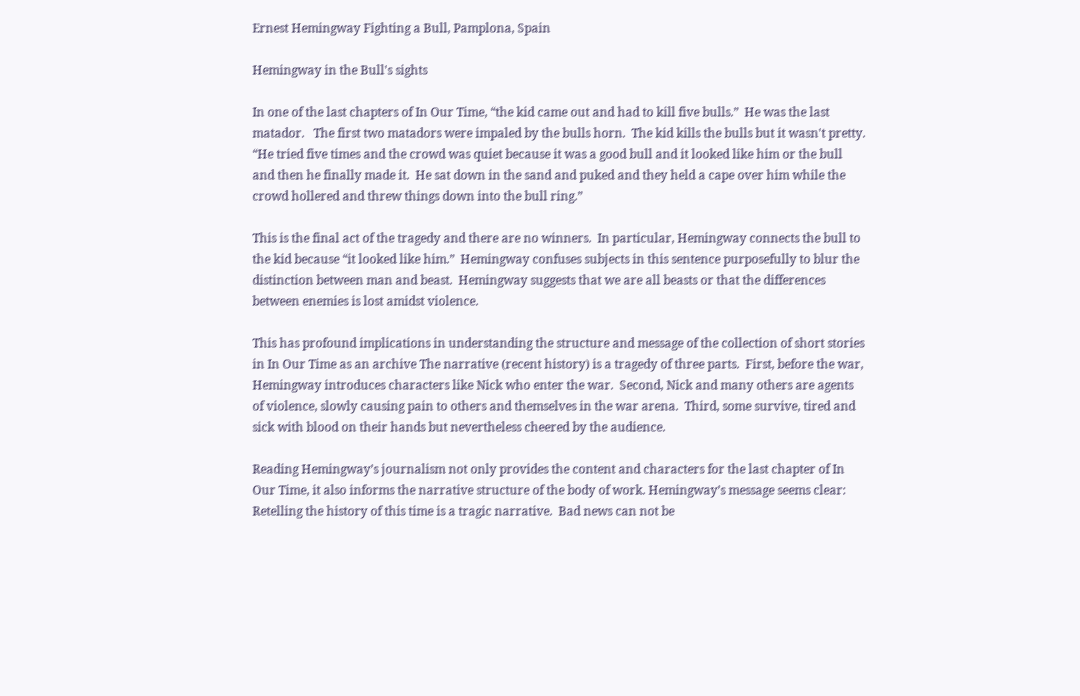Ernest Hemingway Fighting a Bull, Pamplona, Spain

Hemingway in the Bull's sights

In one of the last chapters of In Our Time, “the kid came out and had to kill five bulls.”  He was the last matador.   The first two matadors were impaled by the bulls horn.  The kid kills the bulls but it wasn't pretty. “He tried five times and the crowd was quiet because it was a good bull and it looked like him or the bull and then he finally made it.  He sat down in the sand and puked and they held a cape over him while the crowd hollered and threw things down into the bull ring.”

This is the final act of the tragedy and there are no winners.  In particular, Hemingway connects the bull to the kid because “it looked like him.”  Hemingway confuses subjects in this sentence purposefully to blur the distinction between man and beast.  Hemingway suggests that we are all beasts or that the differences between enemies is lost amidst violence.

This has profound implications in understanding the structure and message of the collection of short stories in In Our Time as an archive The narrative (recent history) is a tragedy of three parts.  First, before the war, Hemingway introduces characters like Nick who enter the war.  Second, Nick and many others are agents of violence, slowly causing pain to others and themselves in the war arena.  Third, some survive, tired and sick with blood on their hands but nevertheless cheered by the audience.

Reading Hemingway’s journalism not only provides the content and characters for the last chapter of In Our Time, it also informs the narrative structure of the body of work. Hemingway’s message seems clear:  Retelling the history of this time is a tragic narrative.  Bad news can not be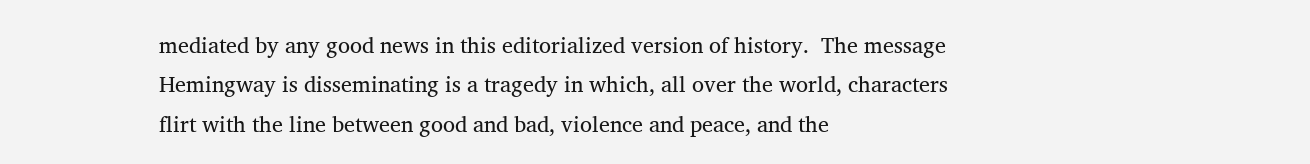mediated by any good news in this editorialized version of history.  The message Hemingway is disseminating is a tragedy in which, all over the world, characters flirt with the line between good and bad, violence and peace, and the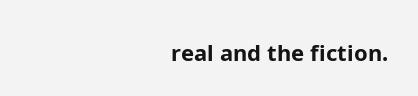real and the fiction.